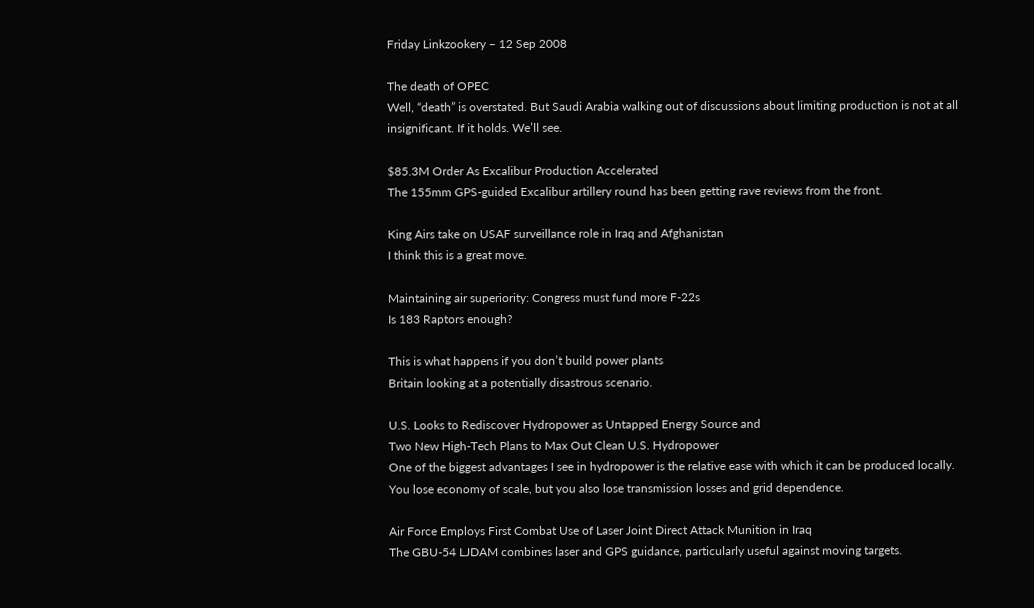Friday Linkzookery – 12 Sep 2008

The death of OPEC
Well, “death” is overstated. But Saudi Arabia walking out of discussions about limiting production is not at all insignificant. If it holds. We’ll see.

$85.3M Order As Excalibur Production Accelerated
The 155mm GPS-guided Excalibur artillery round has been getting rave reviews from the front.

King Airs take on USAF surveillance role in Iraq and Afghanistan
I think this is a great move.

Maintaining air superiority: Congress must fund more F-22s
Is 183 Raptors enough?

This is what happens if you don’t build power plants
Britain looking at a potentially disastrous scenario.

U.S. Looks to Rediscover Hydropower as Untapped Energy Source and
Two New High-Tech Plans to Max Out Clean U.S. Hydropower
One of the biggest advantages I see in hydropower is the relative ease with which it can be produced locally. You lose economy of scale, but you also lose transmission losses and grid dependence.

Air Force Employs First Combat Use of Laser Joint Direct Attack Munition in Iraq
The GBU-54 LJDAM combines laser and GPS guidance, particularly useful against moving targets.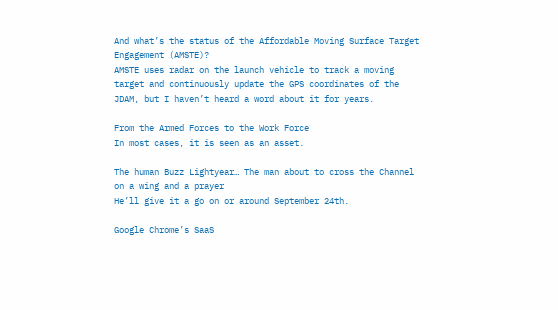And what’s the status of the Affordable Moving Surface Target Engagement (AMSTE)?
AMSTE uses radar on the launch vehicle to track a moving target and continuously update the GPS coordinates of the JDAM, but I haven’t heard a word about it for years.

From the Armed Forces to the Work Force
In most cases, it is seen as an asset.

The human Buzz Lightyear… The man about to cross the Channel on a wing and a prayer
He’ll give it a go on or around September 24th.

Google Chrome’s SaaS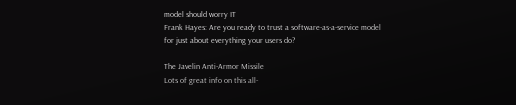model should worry IT
Frank Hayes: Are you ready to trust a software-as-a-service model for just about everything your users do?

The Javelin Anti-Armor Missile
Lots of great info on this all-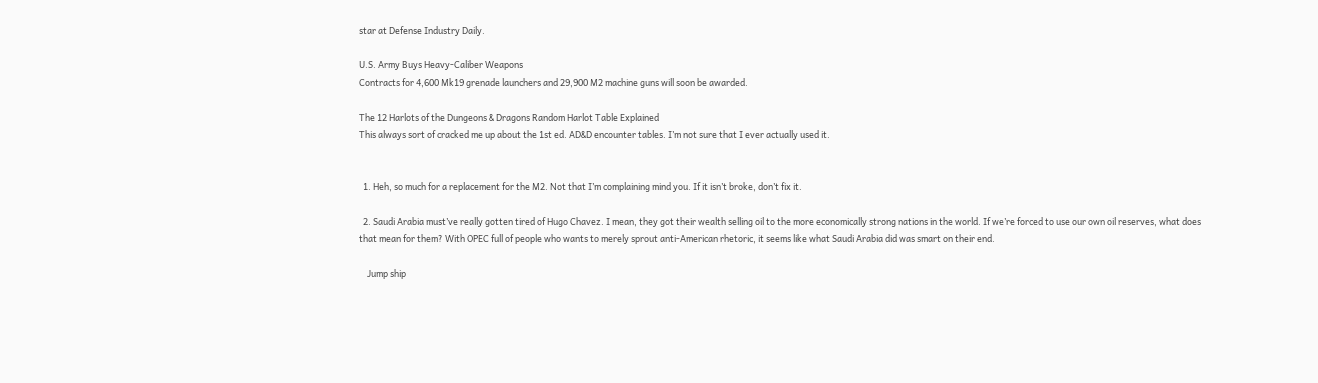star at Defense Industry Daily.

U.S. Army Buys Heavy-Caliber Weapons
Contracts for 4,600 Mk19 grenade launchers and 29,900 M2 machine guns will soon be awarded.

The 12 Harlots of the Dungeons & Dragons Random Harlot Table Explained
This always sort of cracked me up about the 1st ed. AD&D encounter tables. I’m not sure that I ever actually used it.


  1. Heh, so much for a replacement for the M2. Not that I’m complaining mind you. If it isn’t broke, don’t fix it.

  2. Saudi Arabia must’ve really gotten tired of Hugo Chavez. I mean, they got their wealth selling oil to the more economically strong nations in the world. If we’re forced to use our own oil reserves, what does that mean for them? With OPEC full of people who wants to merely sprout anti-American rhetoric, it seems like what Saudi Arabia did was smart on their end.

    Jump ship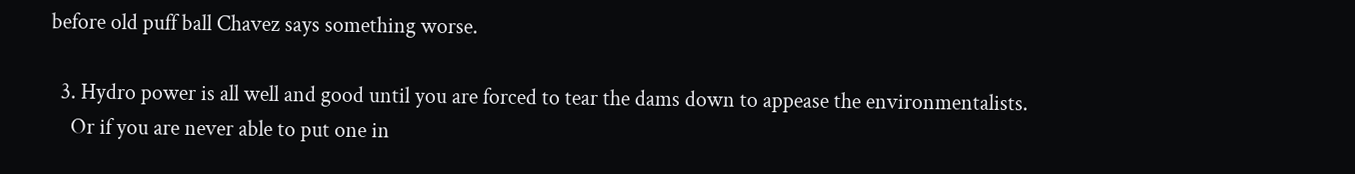before old puff ball Chavez says something worse.

  3. Hydro power is all well and good until you are forced to tear the dams down to appease the environmentalists.
    Or if you are never able to put one in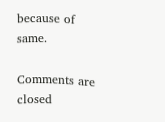because of same.

Comments are closed